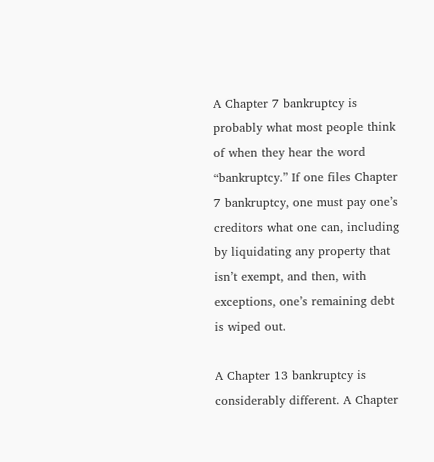A Chapter 7 bankruptcy is probably what most people think of when they hear the word “bankruptcy.” If one files Chapter 7 bankruptcy, one must pay one’s creditors what one can, including by liquidating any property that isn’t exempt, and then, with exceptions, one’s remaining debt is wiped out.

A Chapter 13 bankruptcy is considerably different. A Chapter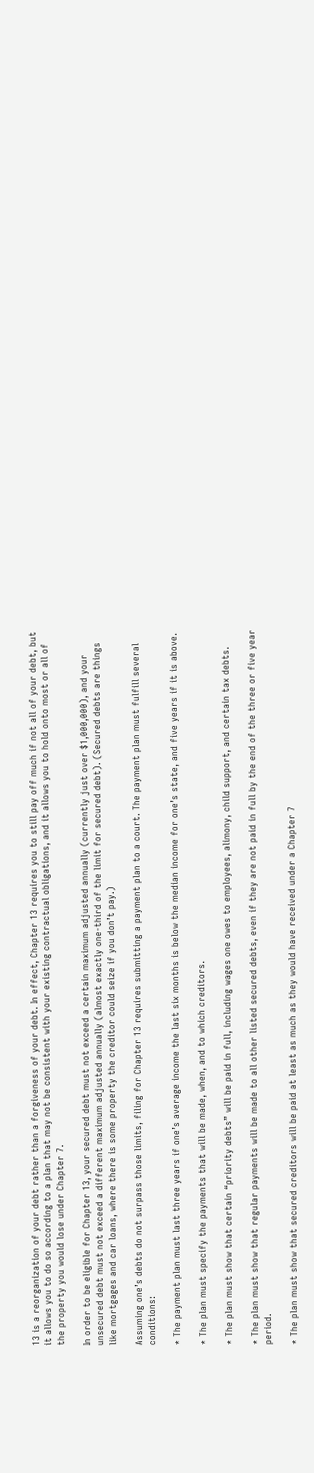13 is a reorganization of your debt rather than a forgiveness of your debt. In effect, Chapter 13 requires you to still pay off much if not all of your debt, but it allows you to do so according to a plan that may not be consistent with your existing contractual obligations, and it allows you to hold onto most or all of the property you would lose under Chapter 7.

In order to be eligible for Chapter 13, your secured debt must not exceed a certain maximum adjusted annually (currently just over $1,000,000), and your unsecured debt must not exceed a different maximum adjusted annually (almost exactly one-third of the limit for secured debt). (Secured debts are things like mortgages and car loans, where there is some property the creditor could seize if you don’t pay.)

Assuming one’s debts do not surpass those limits, filing for Chapter 13 requires submitting a payment plan to a court. The payment plan must fulfill several conditions:

* The payment plan must last three years if one’s average income the last six months is below the median income for one’s state, and five years if it is above.

* The plan must specify the payments that will be made, when, and to which creditors.

* The plan must show that certain “priority debts” will be paid in full, including wages one owes to employees, alimony, child support, and certain tax debts.

* The plan must show that regular payments will be made to all other listed secured debts, even if they are not paid in full by the end of the three or five year period.

* The plan must show that secured creditors will be paid at least as much as they would have received under a Chapter 7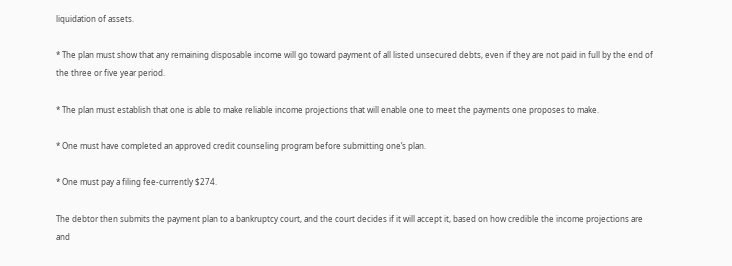liquidation of assets.

* The plan must show that any remaining disposable income will go toward payment of all listed unsecured debts, even if they are not paid in full by the end of the three or five year period.

* The plan must establish that one is able to make reliable income projections that will enable one to meet the payments one proposes to make.

* One must have completed an approved credit counseling program before submitting one’s plan.

* One must pay a filing fee-currently $274.

The debtor then submits the payment plan to a bankruptcy court, and the court decides if it will accept it, based on how credible the income projections are and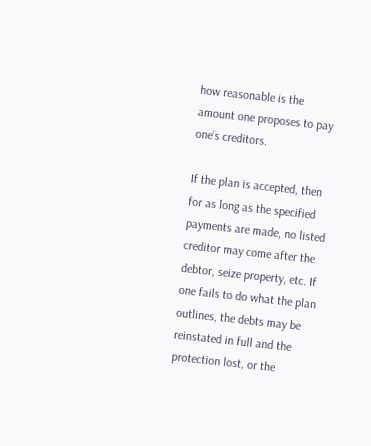how reasonable is the amount one proposes to pay one’s creditors.

If the plan is accepted, then for as long as the specified payments are made, no listed creditor may come after the debtor, seize property, etc. If one fails to do what the plan outlines, the debts may be reinstated in full and the protection lost, or the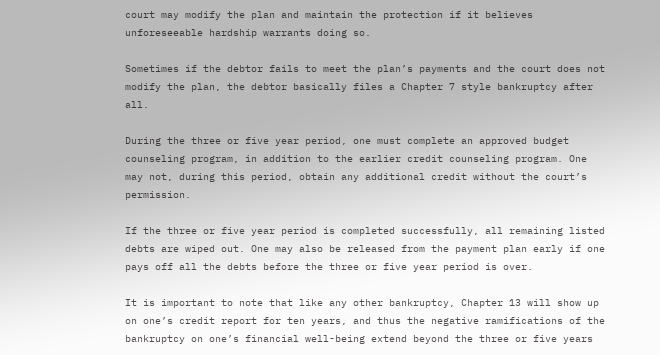court may modify the plan and maintain the protection if it believes unforeseeable hardship warrants doing so.

Sometimes if the debtor fails to meet the plan’s payments and the court does not modify the plan, the debtor basically files a Chapter 7 style bankruptcy after all.

During the three or five year period, one must complete an approved budget counseling program, in addition to the earlier credit counseling program. One may not, during this period, obtain any additional credit without the court’s permission.

If the three or five year period is completed successfully, all remaining listed debts are wiped out. One may also be released from the payment plan early if one pays off all the debts before the three or five year period is over.

It is important to note that like any other bankruptcy, Chapter 13 will show up on one’s credit report for ten years, and thus the negative ramifications of the bankruptcy on one’s financial well-being extend beyond the three or five years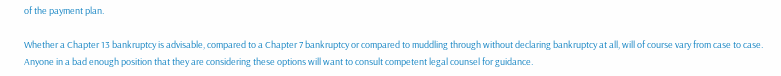of the payment plan.

Whether a Chapter 13 bankruptcy is advisable, compared to a Chapter 7 bankruptcy or compared to muddling through without declaring bankruptcy at all, will of course vary from case to case. Anyone in a bad enough position that they are considering these options will want to consult competent legal counsel for guidance.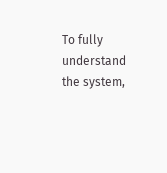To fully understand the system,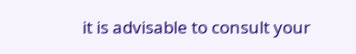it is advisable to consult your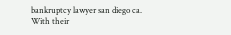bankruptcy lawyer san diego ca. With their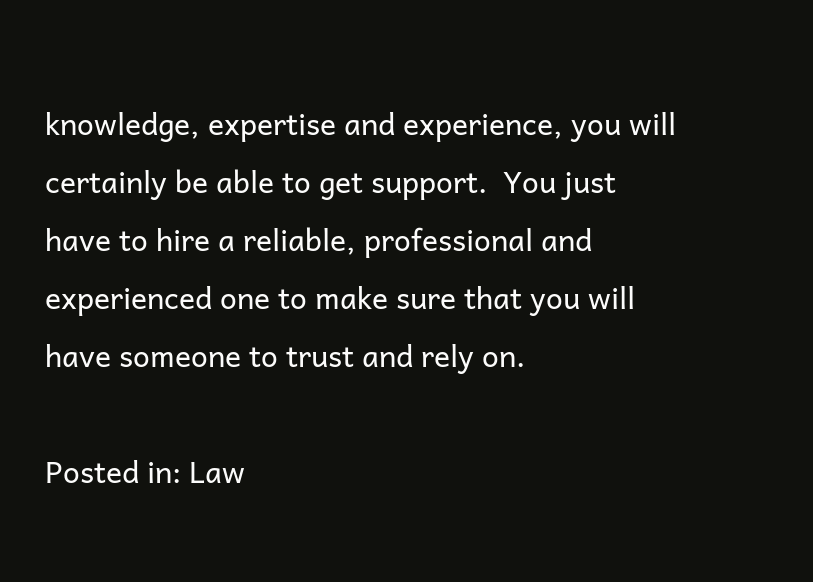knowledge, expertise and experience, you will certainly be able to get support.  You just have to hire a reliable, professional and experienced one to make sure that you will have someone to trust and rely on.

Posted in: Law